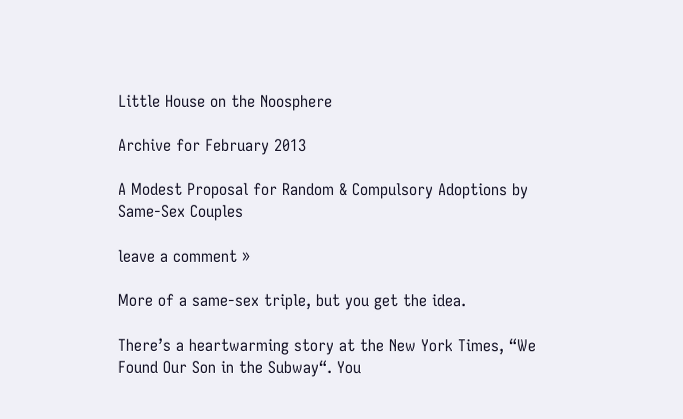Little House on the Noosphere

Archive for February 2013

A Modest Proposal for Random & Compulsory Adoptions by Same-Sex Couples

leave a comment »

More of a same-sex triple, but you get the idea.

There’s a heartwarming story at the New York Times, “We Found Our Son in the Subway“. You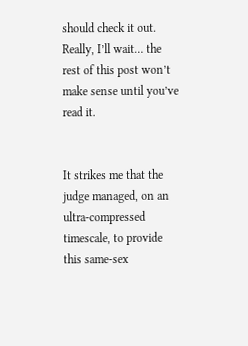should check it out. Really, I’ll wait… the rest of this post won’t make sense until you’ve read it.


It strikes me that the judge managed, on an ultra-compressed timescale, to provide this same-sex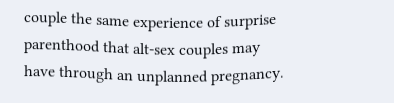couple the same experience of surprise parenthood that alt-sex couples may have through an unplanned pregnancy.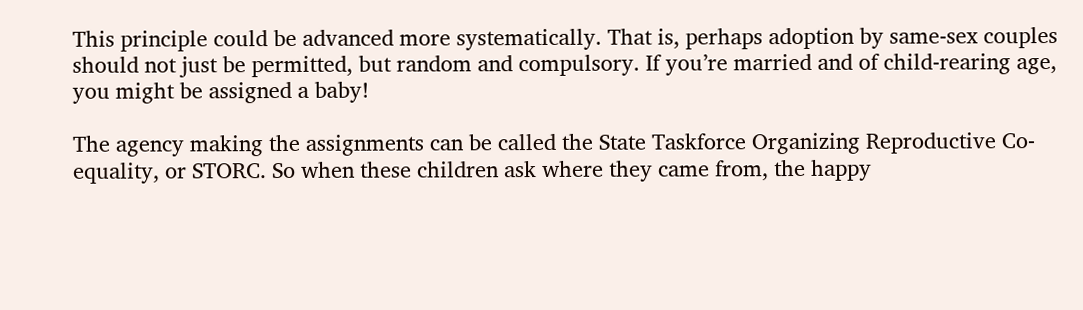This principle could be advanced more systematically. That is, perhaps adoption by same-sex couples should not just be permitted, but random and compulsory. If you’re married and of child-rearing age, you might be assigned a baby!

The agency making the assignments can be called the State Taskforce Organizing Reproductive Co-equality, or STORC. So when these children ask where they came from, the happy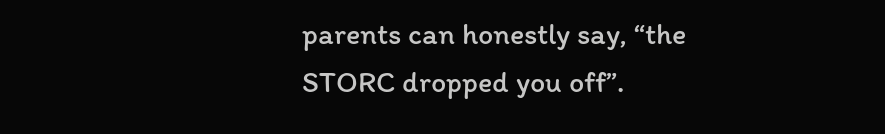parents can honestly say, “the STORC dropped you off”.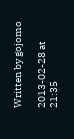Written by gojomo

2013-02-28 at 21:35